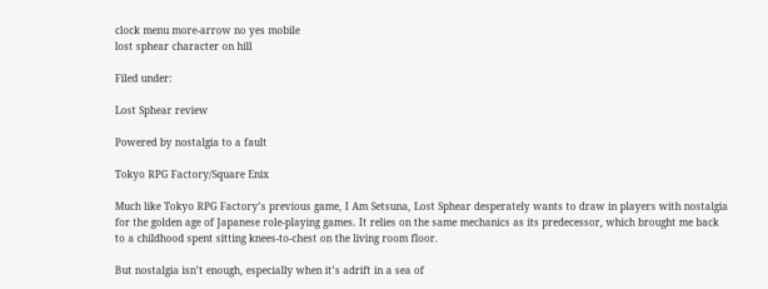clock menu more-arrow no yes mobile
lost sphear character on hill

Filed under:

Lost Sphear review

Powered by nostalgia to a fault

Tokyo RPG Factory/Square Enix

Much like Tokyo RPG Factory’s previous game, I Am Setsuna, Lost Sphear desperately wants to draw in players with nostalgia for the golden age of Japanese role-playing games. It relies on the same mechanics as its predecessor, which brought me back to a childhood spent sitting knees-to-chest on the living room floor.

But nostalgia isn’t enough, especially when it’s adrift in a sea of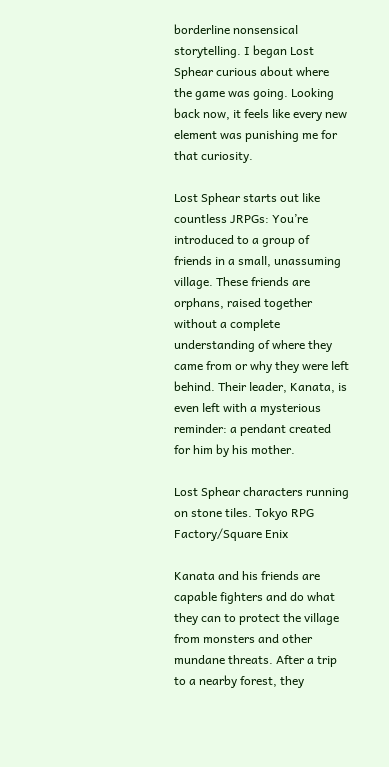borderline nonsensical storytelling. I began Lost Sphear curious about where the game was going. Looking back now, it feels like every new element was punishing me for that curiosity.

Lost Sphear starts out like countless JRPGs: You’re introduced to a group of friends in a small, unassuming village. These friends are orphans, raised together without a complete understanding of where they came from or why they were left behind. Their leader, Kanata, is even left with a mysterious reminder: a pendant created for him by his mother.

Lost Sphear characters running on stone tiles. Tokyo RPG Factory/Square Enix

Kanata and his friends are capable fighters and do what they can to protect the village from monsters and other mundane threats. After a trip to a nearby forest, they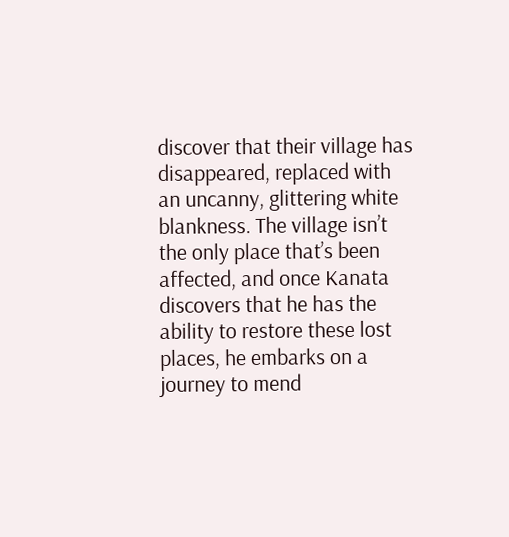discover that their village has disappeared, replaced with an uncanny, glittering white blankness. The village isn’t the only place that’s been affected, and once Kanata discovers that he has the ability to restore these lost places, he embarks on a journey to mend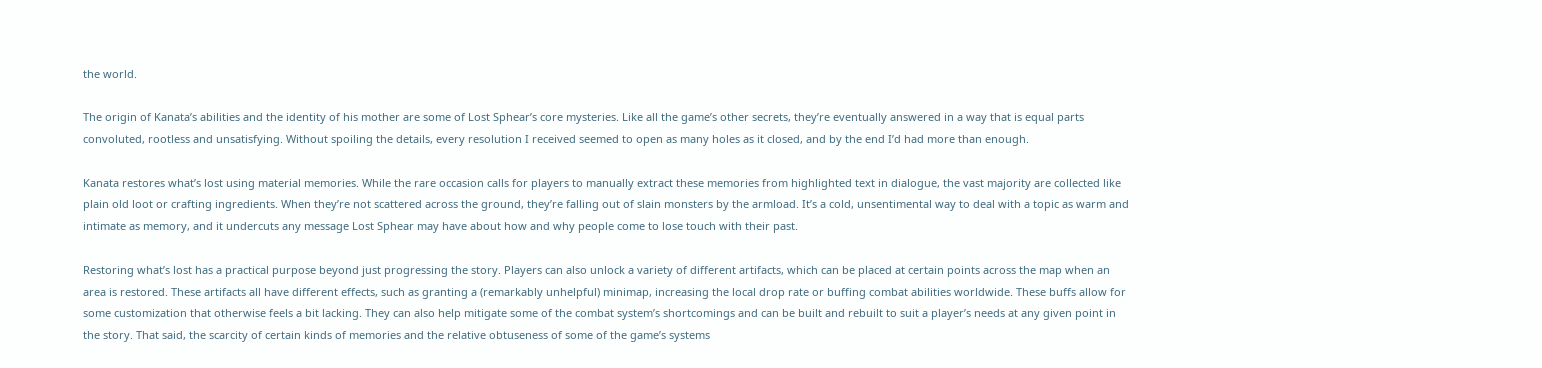the world.

The origin of Kanata’s abilities and the identity of his mother are some of Lost Sphear’s core mysteries. Like all the game’s other secrets, they’re eventually answered in a way that is equal parts convoluted, rootless and unsatisfying. Without spoiling the details, every resolution I received seemed to open as many holes as it closed, and by the end I’d had more than enough.

Kanata restores what’s lost using material memories. While the rare occasion calls for players to manually extract these memories from highlighted text in dialogue, the vast majority are collected like plain old loot or crafting ingredients. When they’re not scattered across the ground, they’re falling out of slain monsters by the armload. It’s a cold, unsentimental way to deal with a topic as warm and intimate as memory, and it undercuts any message Lost Sphear may have about how and why people come to lose touch with their past.

Restoring what’s lost has a practical purpose beyond just progressing the story. Players can also unlock a variety of different artifacts, which can be placed at certain points across the map when an area is restored. These artifacts all have different effects, such as granting a (remarkably unhelpful) minimap, increasing the local drop rate or buffing combat abilities worldwide. These buffs allow for some customization that otherwise feels a bit lacking. They can also help mitigate some of the combat system’s shortcomings and can be built and rebuilt to suit a player’s needs at any given point in the story. That said, the scarcity of certain kinds of memories and the relative obtuseness of some of the game’s systems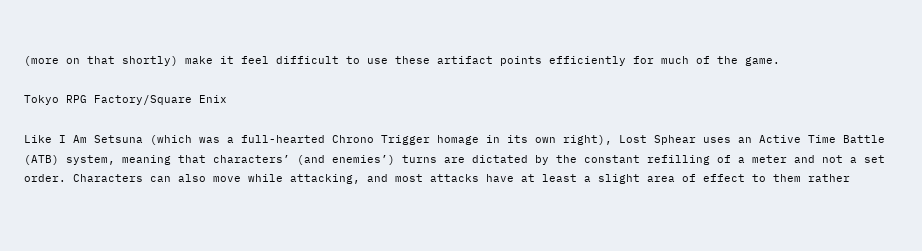(more on that shortly) make it feel difficult to use these artifact points efficiently for much of the game.

Tokyo RPG Factory/Square Enix

Like I Am Setsuna (which was a full-hearted Chrono Trigger homage in its own right), Lost Sphear uses an Active Time Battle (ATB) system, meaning that characters’ (and enemies’) turns are dictated by the constant refilling of a meter and not a set order. Characters can also move while attacking, and most attacks have at least a slight area of effect to them rather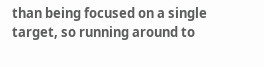than being focused on a single target, so running around to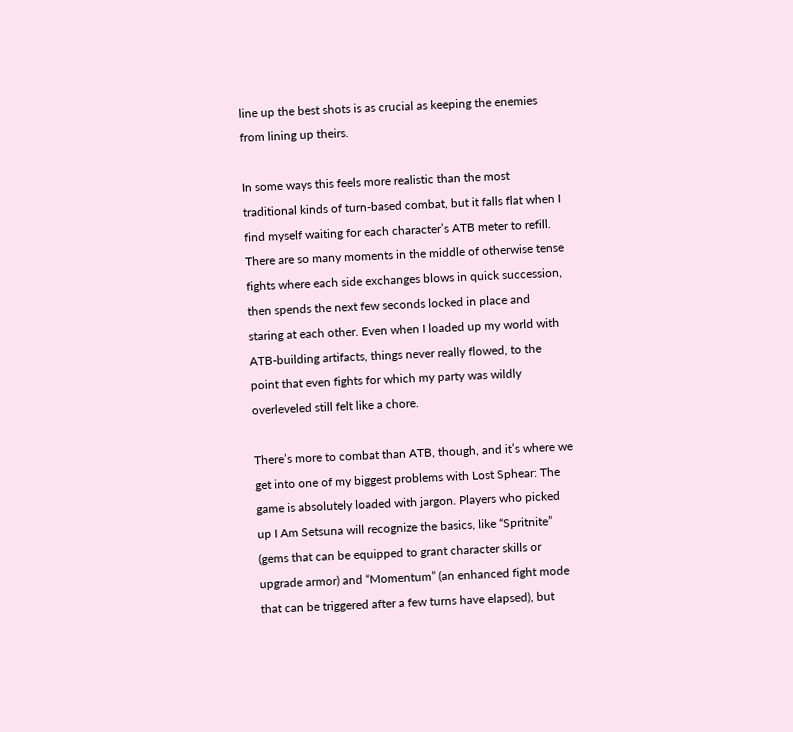line up the best shots is as crucial as keeping the enemies from lining up theirs.

In some ways this feels more realistic than the most traditional kinds of turn-based combat, but it falls flat when I find myself waiting for each character’s ATB meter to refill. There are so many moments in the middle of otherwise tense fights where each side exchanges blows in quick succession, then spends the next few seconds locked in place and staring at each other. Even when I loaded up my world with ATB-building artifacts, things never really flowed, to the point that even fights for which my party was wildly overleveled still felt like a chore.

There’s more to combat than ATB, though, and it’s where we get into one of my biggest problems with Lost Sphear: The game is absolutely loaded with jargon. Players who picked up I Am Setsuna will recognize the basics, like “Spritnite” (gems that can be equipped to grant character skills or upgrade armor) and “Momentum” (an enhanced fight mode that can be triggered after a few turns have elapsed), but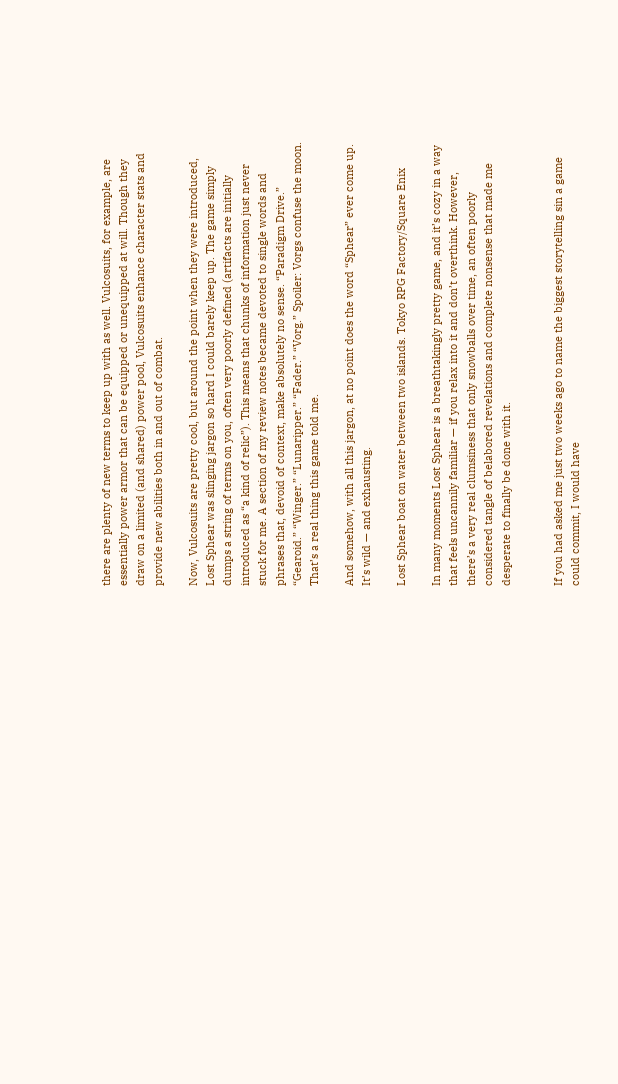there are plenty of new terms to keep up with as well. Vulcosuits, for example, are essentially power armor that can be equipped or unequipped at will. Though they draw on a limited (and shared) power pool, Vulcosuits enhance character stats and provide new abilities both in and out of combat.

Now, Vulcosuits are pretty cool, but around the point when they were introduced, Lost Sphear was slinging jargon so hard I could barely keep up. The game simply dumps a string of terms on you, often very poorly defined (artifacts are initially introduced as “a kind of relic”). This means that chunks of information just never stuck for me. A section of my review notes became devoted to single words and phrases that, devoid of context, make absolutely no sense. “Paradigm Drive.” “Gearoid.” “Winger.” “Lunaripper.” “Fader.” “Vorg.” Spoiler: Vorgs confuse the moon. That’s a real thing this game told me.

And somehow, with all this jargon, at no point does the word “Sphear” ever come up. It’s wild — and exhausting.

Lost Sphear boat on water between two islands. Tokyo RPG Factory/Square Enix

In many moments Lost Sphear is a breathtakingly pretty game, and it’s cozy in a way that feels uncannily familiar — if you relax into it and don’t overthink. However, there’s a very real clumsiness that only snowballs over time, an often poorly considered tangle of belabored revelations and complete nonsense that made me desperate to finally be done with it.


If you had asked me just two weeks ago to name the biggest storytelling sin a game could commit, I would have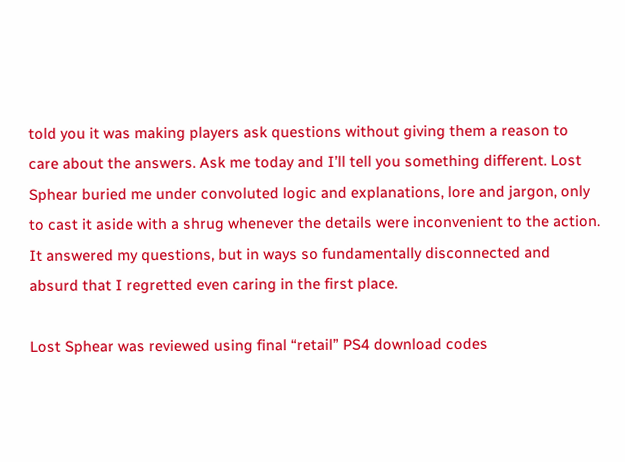told you it was making players ask questions without giving them a reason to care about the answers. Ask me today and I’ll tell you something different. Lost Sphear buried me under convoluted logic and explanations, lore and jargon, only to cast it aside with a shrug whenever the details were inconvenient to the action. It answered my questions, but in ways so fundamentally disconnected and absurd that I regretted even caring in the first place.

Lost Sphear was reviewed using final “retail” PS4 download codes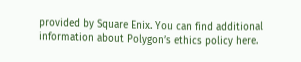provided by Square Enix. You can find additional information about Polygon’s ethics policy here.